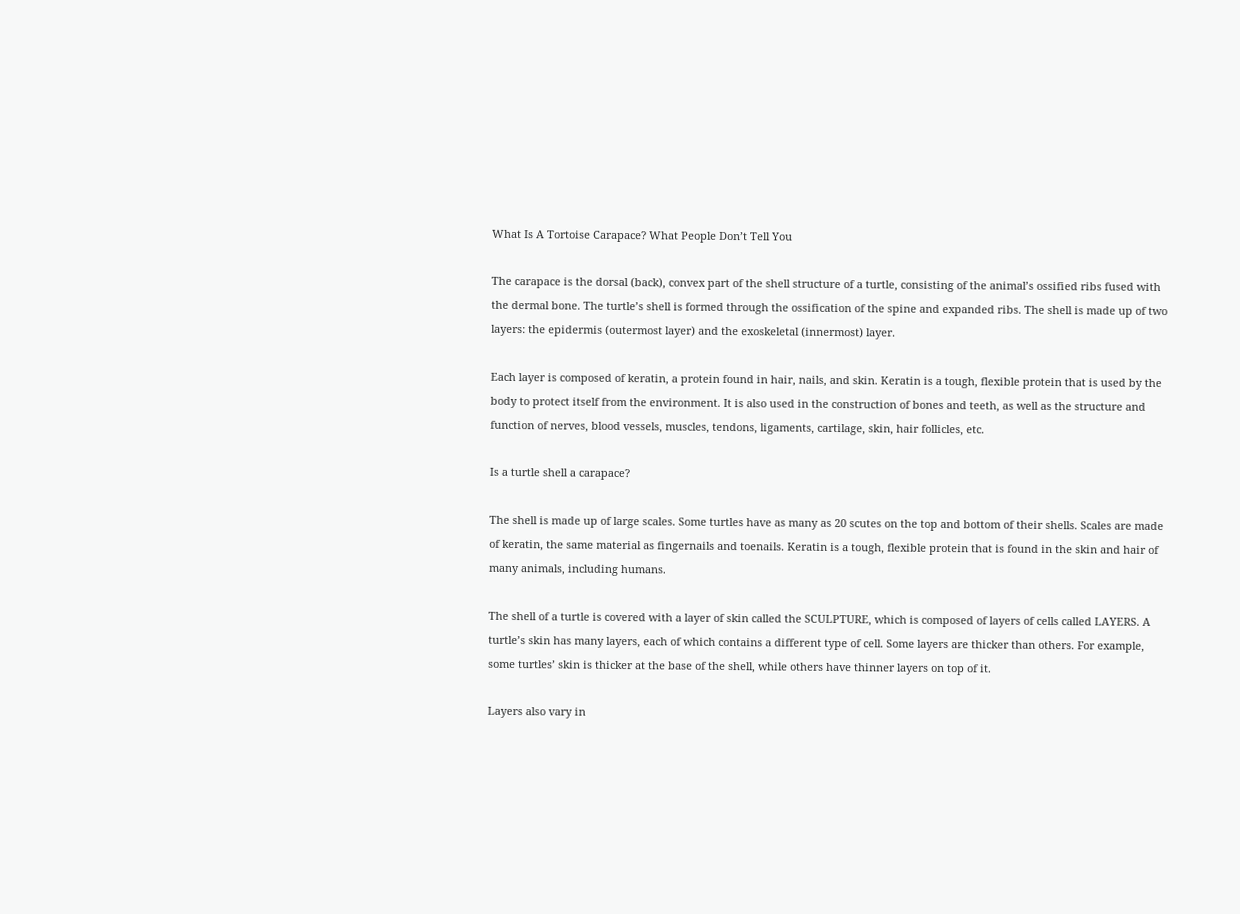What Is A Tortoise Carapace? What People Don’t Tell You

The carapace is the dorsal (back), convex part of the shell structure of a turtle, consisting of the animal’s ossified ribs fused with the dermal bone. The turtle’s shell is formed through the ossification of the spine and expanded ribs. The shell is made up of two layers: the epidermis (outermost layer) and the exoskeletal (innermost) layer.

Each layer is composed of keratin, a protein found in hair, nails, and skin. Keratin is a tough, flexible protein that is used by the body to protect itself from the environment. It is also used in the construction of bones and teeth, as well as the structure and function of nerves, blood vessels, muscles, tendons, ligaments, cartilage, skin, hair follicles, etc.

Is a turtle shell a carapace?

The shell is made up of large scales. Some turtles have as many as 20 scutes on the top and bottom of their shells. Scales are made of keratin, the same material as fingernails and toenails. Keratin is a tough, flexible protein that is found in the skin and hair of many animals, including humans.

The shell of a turtle is covered with a layer of skin called the SCULPTURE, which is composed of layers of cells called LAYERS. A turtle’s skin has many layers, each of which contains a different type of cell. Some layers are thicker than others. For example, some turtles’ skin is thicker at the base of the shell, while others have thinner layers on top of it.

Layers also vary in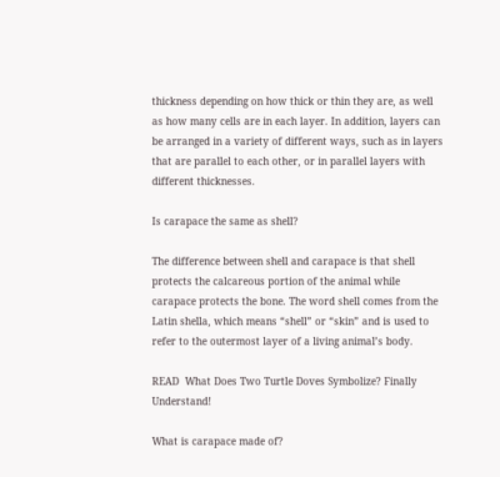thickness depending on how thick or thin they are, as well as how many cells are in each layer. In addition, layers can be arranged in a variety of different ways, such as in layers that are parallel to each other, or in parallel layers with different thicknesses.

Is carapace the same as shell?

The difference between shell and carapace is that shell protects the calcareous portion of the animal while carapace protects the bone. The word shell comes from the Latin shella, which means “shell” or “skin” and is used to refer to the outermost layer of a living animal’s body.

READ  What Does Two Turtle Doves Symbolize? Finally Understand!

What is carapace made of?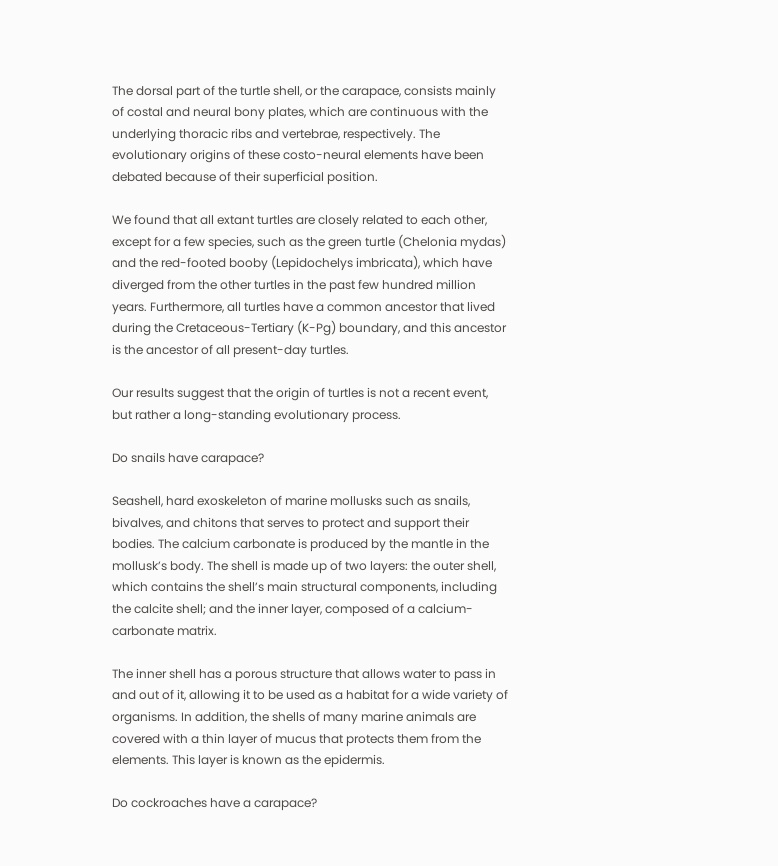The dorsal part of the turtle shell, or the carapace, consists mainly of costal and neural bony plates, which are continuous with the underlying thoracic ribs and vertebrae, respectively. The evolutionary origins of these costo-neural elements have been debated because of their superficial position.

We found that all extant turtles are closely related to each other, except for a few species, such as the green turtle (Chelonia mydas) and the red-footed booby (Lepidochelys imbricata), which have diverged from the other turtles in the past few hundred million years. Furthermore, all turtles have a common ancestor that lived during the Cretaceous-Tertiary (K-Pg) boundary, and this ancestor is the ancestor of all present-day turtles.

Our results suggest that the origin of turtles is not a recent event, but rather a long-standing evolutionary process.

Do snails have carapace?

Seashell, hard exoskeleton of marine mollusks such as snails, bivalves, and chitons that serves to protect and support their bodies. The calcium carbonate is produced by the mantle in the mollusk’s body. The shell is made up of two layers: the outer shell, which contains the shell’s main structural components, including the calcite shell; and the inner layer, composed of a calcium-carbonate matrix.

The inner shell has a porous structure that allows water to pass in and out of it, allowing it to be used as a habitat for a wide variety of organisms. In addition, the shells of many marine animals are covered with a thin layer of mucus that protects them from the elements. This layer is known as the epidermis.

Do cockroaches have a carapace?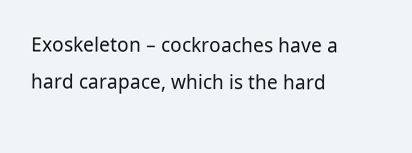Exoskeleton – cockroaches have a hard carapace, which is the hard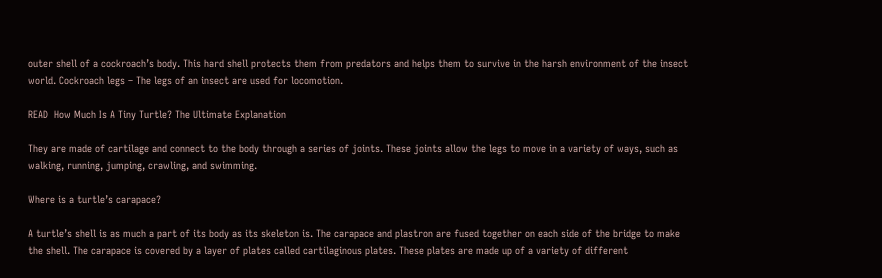outer shell of a cockroach’s body. This hard shell protects them from predators and helps them to survive in the harsh environment of the insect world. Cockroach legs – The legs of an insect are used for locomotion.

READ  How Much Is A Tiny Turtle? The Ultimate Explanation

They are made of cartilage and connect to the body through a series of joints. These joints allow the legs to move in a variety of ways, such as walking, running, jumping, crawling, and swimming.

Where is a turtle’s carapace?

A turtle’s shell is as much a part of its body as its skeleton is. The carapace and plastron are fused together on each side of the bridge to make the shell. The carapace is covered by a layer of plates called cartilaginous plates. These plates are made up of a variety of different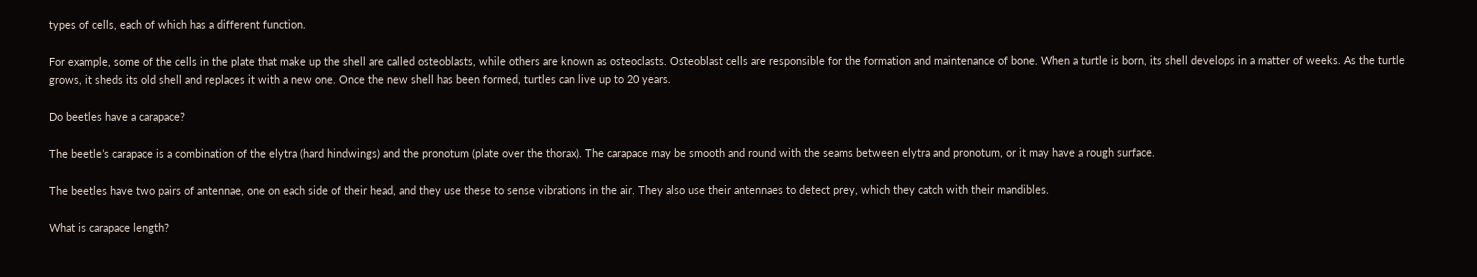types of cells, each of which has a different function.

For example, some of the cells in the plate that make up the shell are called osteoblasts, while others are known as osteoclasts. Osteoblast cells are responsible for the formation and maintenance of bone. When a turtle is born, its shell develops in a matter of weeks. As the turtle grows, it sheds its old shell and replaces it with a new one. Once the new shell has been formed, turtles can live up to 20 years.

Do beetles have a carapace?

The beetle’s carapace is a combination of the elytra (hard hindwings) and the pronotum (plate over the thorax). The carapace may be smooth and round with the seams between elytra and pronotum, or it may have a rough surface.

The beetles have two pairs of antennae, one on each side of their head, and they use these to sense vibrations in the air. They also use their antennaes to detect prey, which they catch with their mandibles.

What is carapace length?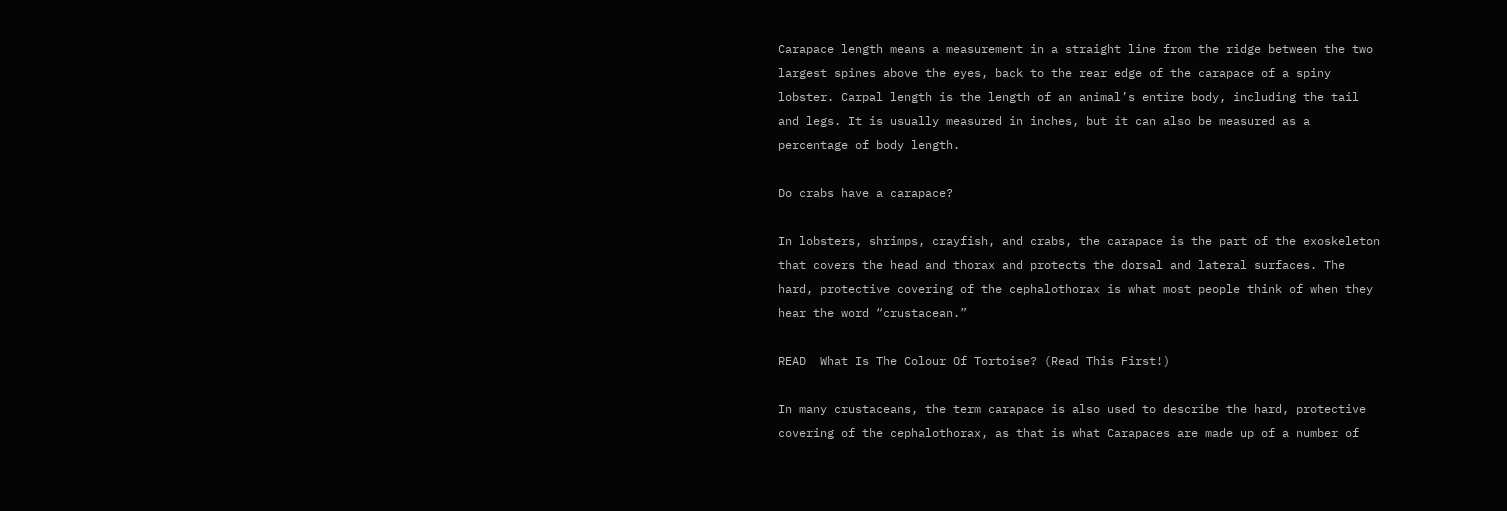Carapace length means a measurement in a straight line from the ridge between the two largest spines above the eyes, back to the rear edge of the carapace of a spiny lobster. Carpal length is the length of an animal’s entire body, including the tail and legs. It is usually measured in inches, but it can also be measured as a percentage of body length.

Do crabs have a carapace?

In lobsters, shrimps, crayfish, and crabs, the carapace is the part of the exoskeleton that covers the head and thorax and protects the dorsal and lateral surfaces. The hard, protective covering of the cephalothorax is what most people think of when they hear the word “crustacean.”

READ  What Is The Colour Of Tortoise? (Read This First!)

In many crustaceans, the term carapace is also used to describe the hard, protective covering of the cephalothorax, as that is what Carapaces are made up of a number of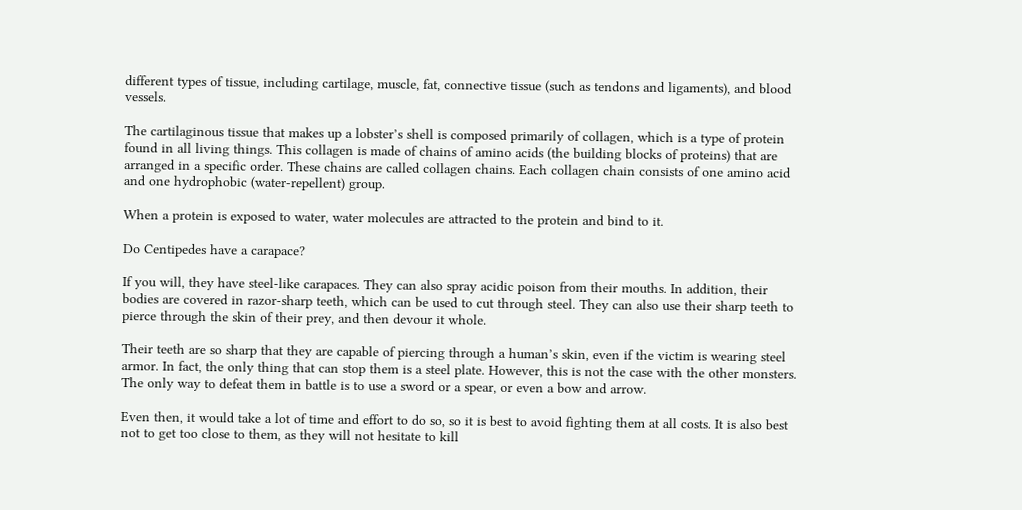different types of tissue, including cartilage, muscle, fat, connective tissue (such as tendons and ligaments), and blood vessels.

The cartilaginous tissue that makes up a lobster’s shell is composed primarily of collagen, which is a type of protein found in all living things. This collagen is made of chains of amino acids (the building blocks of proteins) that are arranged in a specific order. These chains are called collagen chains. Each collagen chain consists of one amino acid and one hydrophobic (water-repellent) group.

When a protein is exposed to water, water molecules are attracted to the protein and bind to it.

Do Centipedes have a carapace?

If you will, they have steel-like carapaces. They can also spray acidic poison from their mouths. In addition, their bodies are covered in razor-sharp teeth, which can be used to cut through steel. They can also use their sharp teeth to pierce through the skin of their prey, and then devour it whole.

Their teeth are so sharp that they are capable of piercing through a human’s skin, even if the victim is wearing steel armor. In fact, the only thing that can stop them is a steel plate. However, this is not the case with the other monsters. The only way to defeat them in battle is to use a sword or a spear, or even a bow and arrow.

Even then, it would take a lot of time and effort to do so, so it is best to avoid fighting them at all costs. It is also best not to get too close to them, as they will not hesitate to kill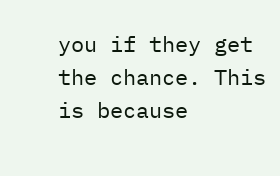you if they get the chance. This is because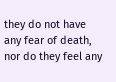they do not have any fear of death, nor do they feel any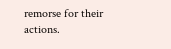remorse for their actions.